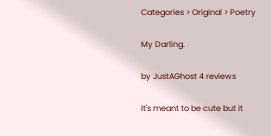Categories > Original > Poetry

My Darling.

by JustAGhost 4 reviews

It's meant to be cute but it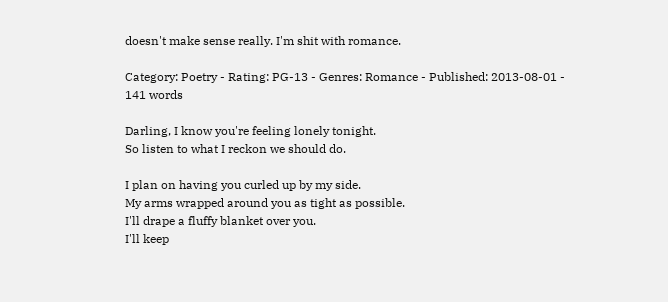doesn't make sense really. I'm shit with romance.

Category: Poetry - Rating: PG-13 - Genres: Romance - Published: 2013-08-01 - 141 words

Darling, I know you're feeling lonely tonight.
So listen to what I reckon we should do.

I plan on having you curled up by my side.
My arms wrapped around you as tight as possible.
I'll drape a fluffy blanket over you.
I'll keep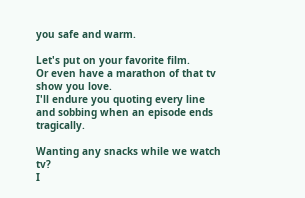you safe and warm.

Let's put on your favorite film.
Or even have a marathon of that tv show you love.
I'll endure you quoting every line
and sobbing when an episode ends tragically.

Wanting any snacks while we watch tv?
I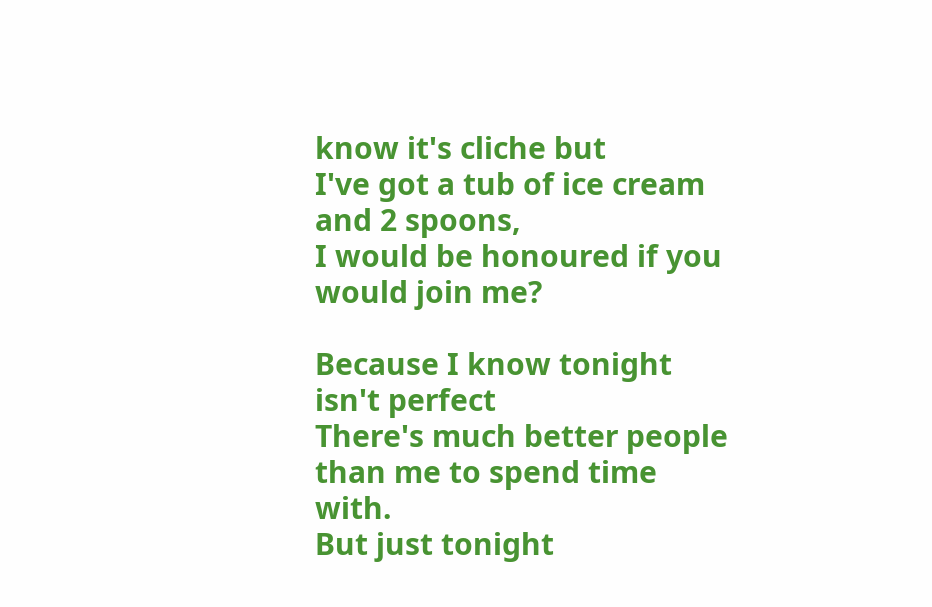know it's cliche but
I've got a tub of ice cream and 2 spoons,
I would be honoured if you would join me?

Because I know tonight isn't perfect
There's much better people than me to spend time with.
But just tonight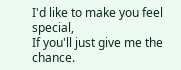I'd like to make you feel special,
If you'll just give me the chance.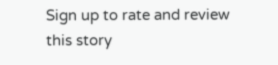Sign up to rate and review this story